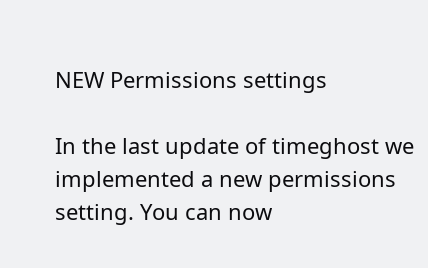NEW Permissions settings

In the last update of timeghost we implemented a new permissions setting. You can now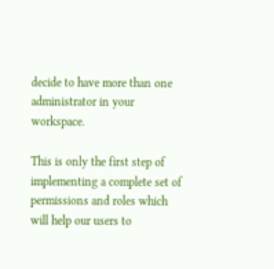decide to have more than one administrator in your workspace.

This is only the first step of implementing a complete set of permissions and roles which will help our users to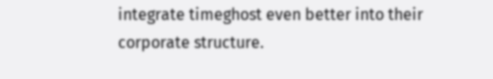integrate timeghost even better into their corporate structure.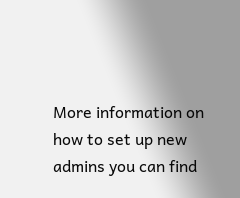More information on how to set up new admins you can find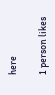here

1 person likes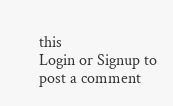this
Login or Signup to post a comment